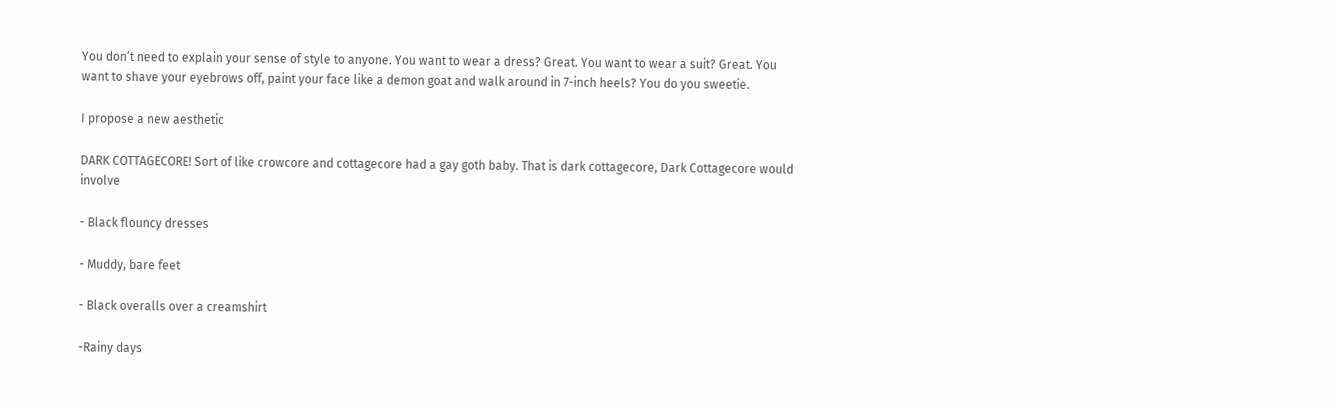You don’t need to explain your sense of style to anyone. You want to wear a dress? Great. You want to wear a suit? Great. You want to shave your eyebrows off, paint your face like a demon goat and walk around in 7-inch heels? You do you sweetie.

I propose a new aesthetic

DARK COTTAGECORE! Sort of like crowcore and cottagecore had a gay goth baby. That is dark cottagecore, Dark Cottagecore would involve

- Black flouncy dresses

- Muddy, bare feet

- Black overalls over a creamshirt

-Rainy days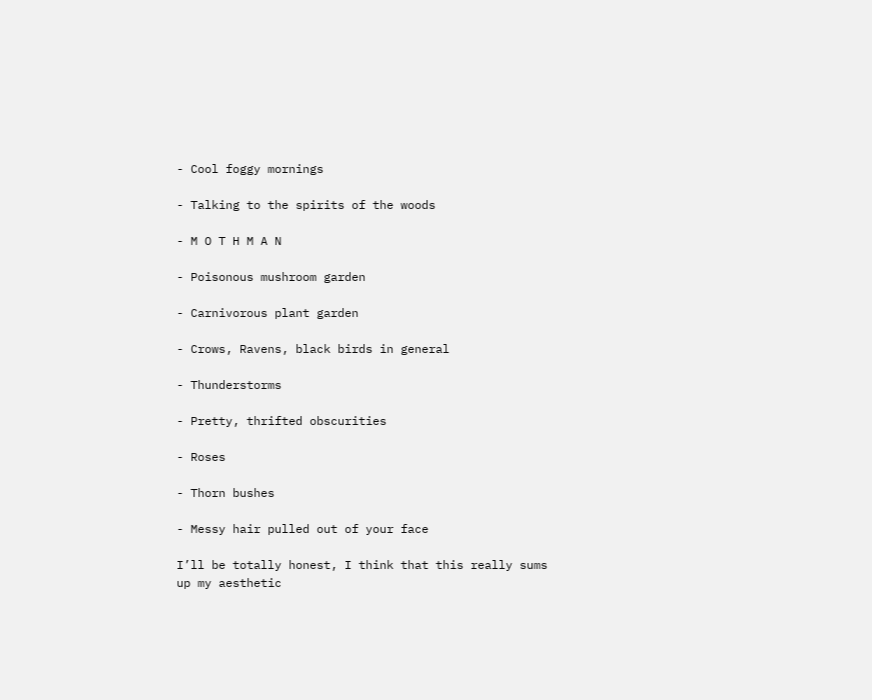- Cool foggy mornings

- Talking to the spirits of the woods

- M O T H M A N

- Poisonous mushroom garden

- Carnivorous plant garden

- Crows, Ravens, black birds in general

- Thunderstorms

- Pretty, thrifted obscurities

- Roses

- Thorn bushes

- Messy hair pulled out of your face

I’ll be totally honest, I think that this really sums up my aesthetic